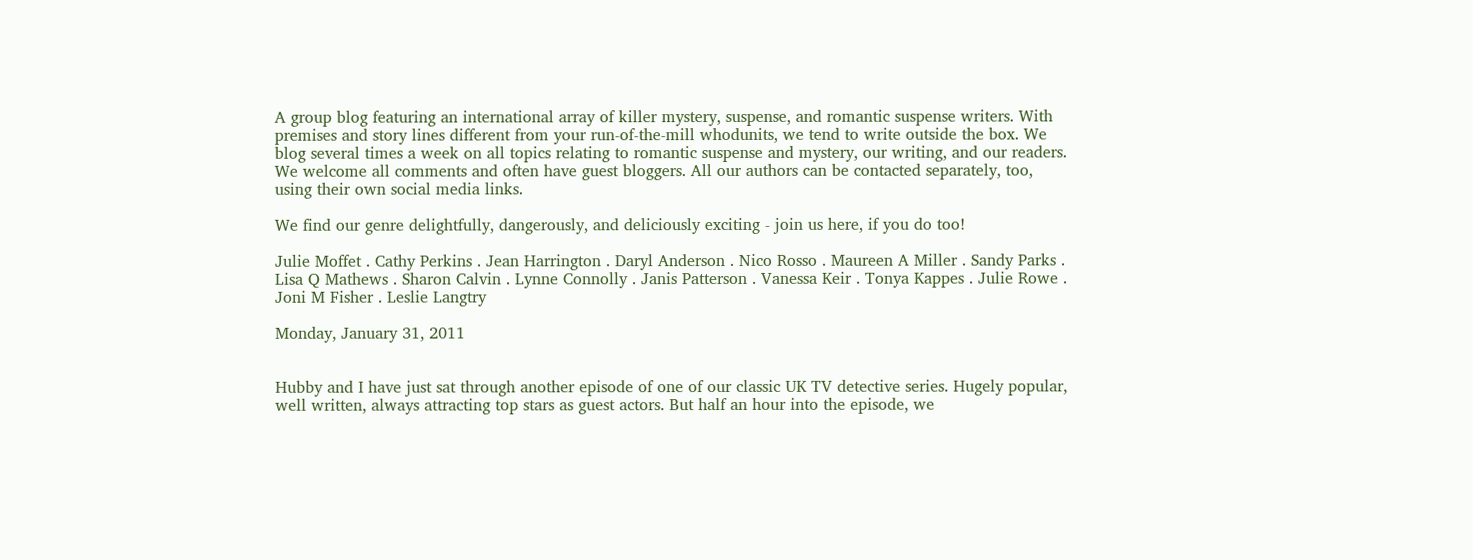A group blog featuring an international array of killer mystery, suspense, and romantic suspense writers. With premises and story lines different from your run-of-the-mill whodunits, we tend to write outside the box. We blog several times a week on all topics relating to romantic suspense and mystery, our writing, and our readers. We welcome all comments and often have guest bloggers. All our authors can be contacted separately, too, using their own social media links.

We find our genre delightfully, dangerously, and deliciously exciting - join us here, if you do too!

Julie Moffet . Cathy Perkins . Jean Harrington . Daryl Anderson . Nico Rosso . Maureen A Miller . Sandy Parks . Lisa Q Mathews . Sharon Calvin . Lynne Connolly . Janis Patterson . Vanessa Keir . Tonya Kappes . Julie Rowe . Joni M Fisher . Leslie Langtry

Monday, January 31, 2011


Hubby and I have just sat through another episode of one of our classic UK TV detective series. Hugely popular, well written, always attracting top stars as guest actors. But half an hour into the episode, we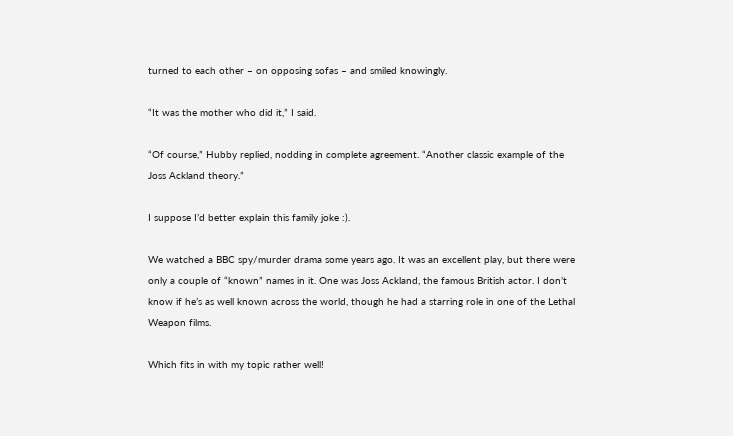turned to each other – on opposing sofas – and smiled knowingly.

“It was the mother who did it,” I said.

“Of course,” Hubby replied, nodding in complete agreement. “Another classic example of the Joss Ackland theory.”

I suppose I’d better explain this family joke :).

We watched a BBC spy/murder drama some years ago. It was an excellent play, but there were only a couple of “known” names in it. One was Joss Ackland, the famous British actor. I don’t know if he’s as well known across the world, though he had a starring role in one of the Lethal Weapon films.

Which fits in with my topic rather well!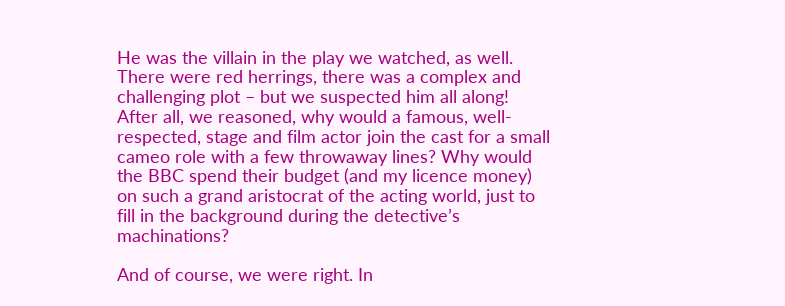He was the villain in the play we watched, as well. There were red herrings, there was a complex and challenging plot – but we suspected him all along! After all, we reasoned, why would a famous, well-respected, stage and film actor join the cast for a small cameo role with a few throwaway lines? Why would the BBC spend their budget (and my licence money) on such a grand aristocrat of the acting world, just to fill in the background during the detective’s machinations?

And of course, we were right. In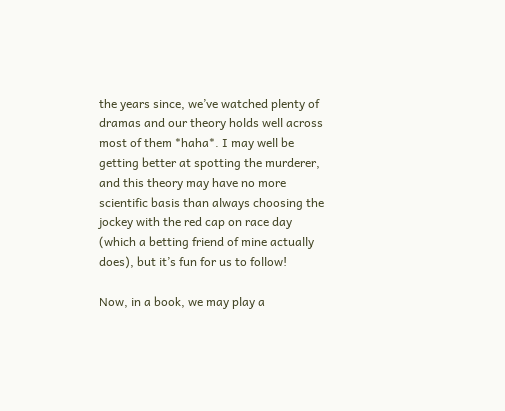the years since, we’ve watched plenty of dramas and our theory holds well across most of them *haha*. I may well be getting better at spotting the murderer, and this theory may have no more scientific basis than always choosing the jockey with the red cap on race day (which a betting friend of mine actually does), but it’s fun for us to follow!

Now, in a book, we may play a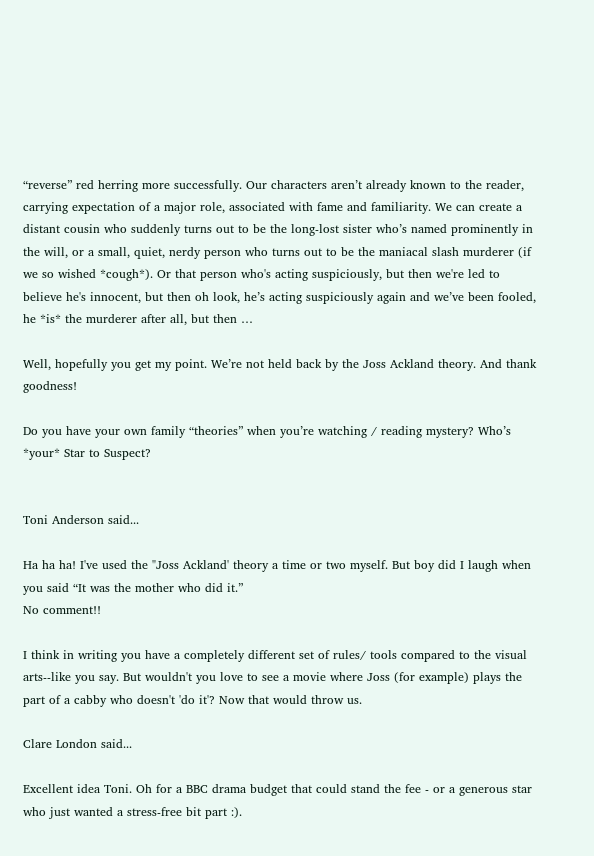“reverse” red herring more successfully. Our characters aren’t already known to the reader, carrying expectation of a major role, associated with fame and familiarity. We can create a distant cousin who suddenly turns out to be the long-lost sister who’s named prominently in the will, or a small, quiet, nerdy person who turns out to be the maniacal slash murderer (if we so wished *cough*). Or that person who's acting suspiciously, but then we're led to believe he's innocent, but then oh look, he’s acting suspiciously again and we’ve been fooled, he *is* the murderer after all, but then …

Well, hopefully you get my point. We’re not held back by the Joss Ackland theory. And thank goodness!

Do you have your own family “theories” when you’re watching / reading mystery? Who’s *your* Star to Suspect?


Toni Anderson said...

Ha ha ha! I've used the "Joss Ackland' theory a time or two myself. But boy did I laugh when you said “It was the mother who did it.”
No comment!!

I think in writing you have a completely different set of rules/ tools compared to the visual arts--like you say. But wouldn't you love to see a movie where Joss (for example) plays the part of a cabby who doesn't 'do it'? Now that would throw us.

Clare London said...

Excellent idea Toni. Oh for a BBC drama budget that could stand the fee - or a generous star who just wanted a stress-free bit part :).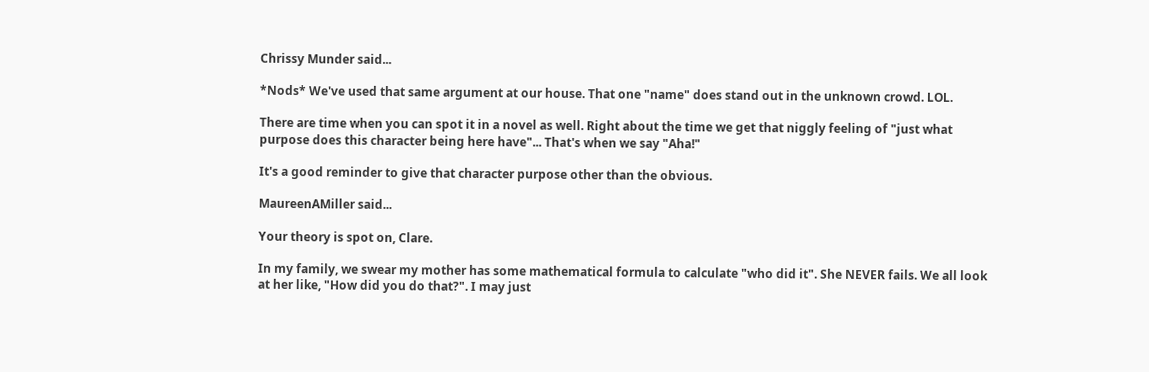Chrissy Munder said...

*Nods* We've used that same argument at our house. That one "name" does stand out in the unknown crowd. LOL.

There are time when you can spot it in a novel as well. Right about the time we get that niggly feeling of "just what purpose does this character being here have"... That's when we say "Aha!"

It's a good reminder to give that character purpose other than the obvious.

MaureenAMiller said...

Your theory is spot on, Clare.

In my family, we swear my mother has some mathematical formula to calculate "who did it". She NEVER fails. We all look at her like, "How did you do that?". I may just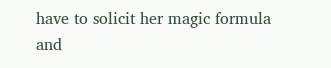have to solicit her magic formula and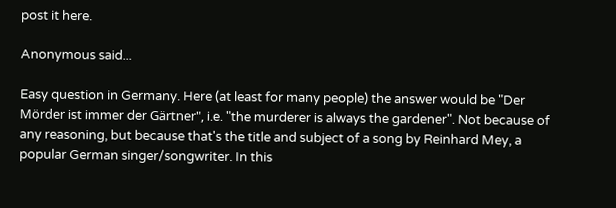post it here.

Anonymous said...

Easy question in Germany. Here (at least for many people) the answer would be "Der Mörder ist immer der Gärtner", i.e. "the murderer is always the gardener". Not because of any reasoning, but because that's the title and subject of a song by Reinhard Mey, a popular German singer/songwriter. In this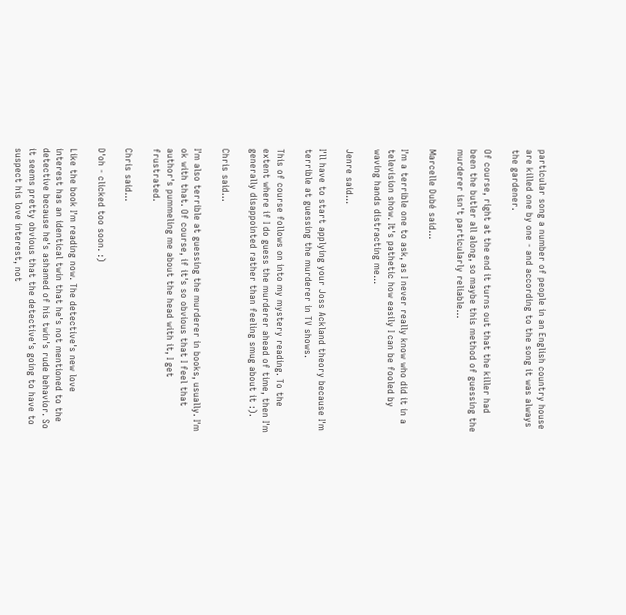particular song a number of people in an English country house are killed one by one - and according to the song it was always the gardener.

Of course, right at the end it turns out that the killer had been the butler all along, so maybe this method of guessing the murderer isn't particularly reliable...

Marcelle Dubé said...

I'm a terrible one to ask, as I never really know who did it in a television show. It's pathetic how easily I can be fooled by waving hands distracting me...

Jenre said...

I'll have to start applying your Joss Ackland theory because I'm terrible at guessing the murderer in TV shows.

This of course follows on into my mystery reading. To the extent where if I do guess the murderer ahead of time, then I'm generally disappointed rather than feeling smug about it :).

Chris said...

I'm also terrible at guessing the murderer in books, usually. I'm ok with that. Of course, if it's so obvious that I feel that author's pummeling me about the head with it, I get frustrated.

Chris said...

D'oh - clicked too soon. :)

Like the book I'm reading now. The detective's new love interest has an identical twin that he's not mentioned to the detective because he's ashamed of his twin's rude behavior. So it seems pretty obvious that the detective's going to have to suspect his love interest, not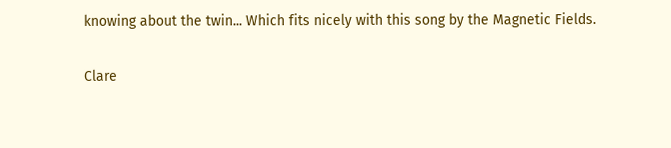knowing about the twin... Which fits nicely with this song by the Magnetic Fields.

Clare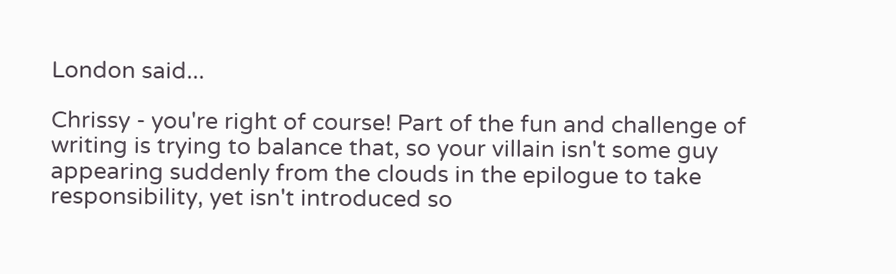London said...

Chrissy - you're right of course! Part of the fun and challenge of writing is trying to balance that, so your villain isn't some guy appearing suddenly from the clouds in the epilogue to take responsibility, yet isn't introduced so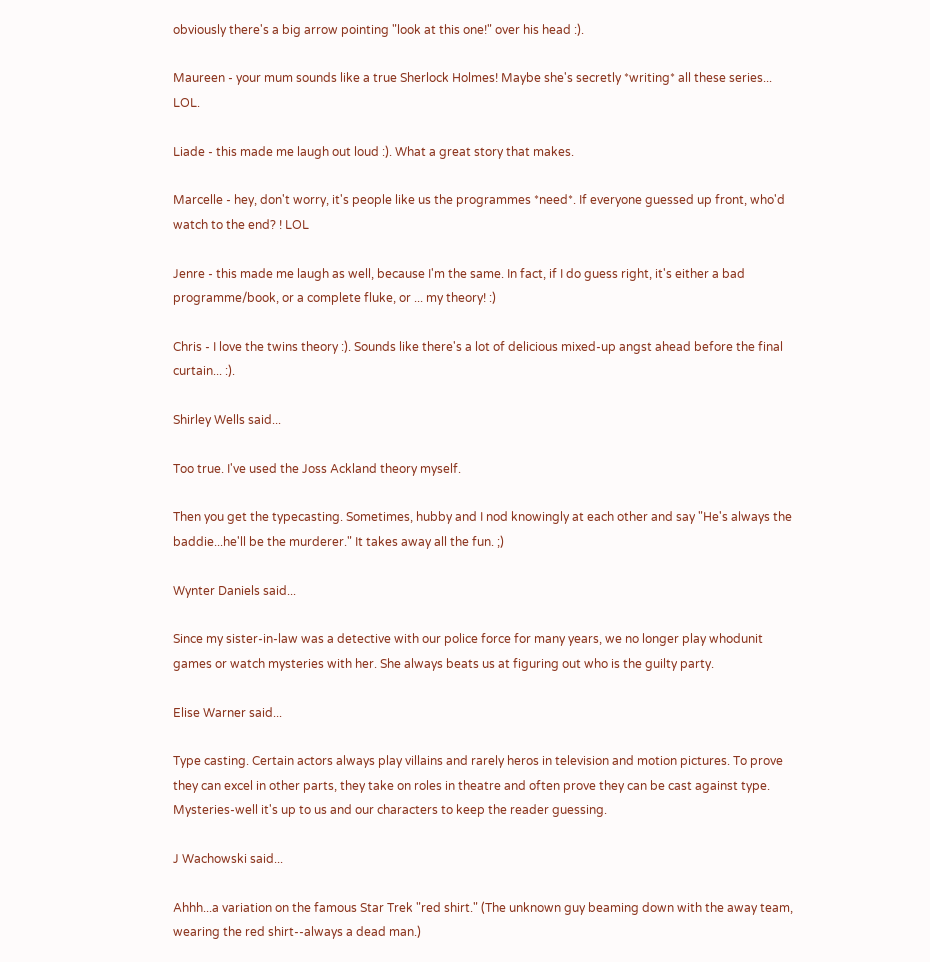obviously there's a big arrow pointing "look at this one!" over his head :).

Maureen - your mum sounds like a true Sherlock Holmes! Maybe she's secretly *writing* all these series... LOL.

Liade - this made me laugh out loud :). What a great story that makes.

Marcelle - hey, don't worry, it's people like us the programmes *need*. If everyone guessed up front, who'd watch to the end? ! LOL

Jenre - this made me laugh as well, because I'm the same. In fact, if I do guess right, it's either a bad programme/book, or a complete fluke, or ... my theory! :)

Chris - I love the twins theory :). Sounds like there's a lot of delicious mixed-up angst ahead before the final curtain... :).

Shirley Wells said...

Too true. I've used the Joss Ackland theory myself.

Then you get the typecasting. Sometimes, hubby and I nod knowingly at each other and say "He's always the baddie...he'll be the murderer." It takes away all the fun. ;)

Wynter Daniels said...

Since my sister-in-law was a detective with our police force for many years, we no longer play whodunit games or watch mysteries with her. She always beats us at figuring out who is the guilty party.

Elise Warner said...

Type casting. Certain actors always play villains and rarely heros in television and motion pictures. To prove they can excel in other parts, they take on roles in theatre and often prove they can be cast against type. Mysteries-well it's up to us and our characters to keep the reader guessing.

J Wachowski said...

Ahhh...a variation on the famous Star Trek "red shirt." (The unknown guy beaming down with the away team, wearing the red shirt--always a dead man.)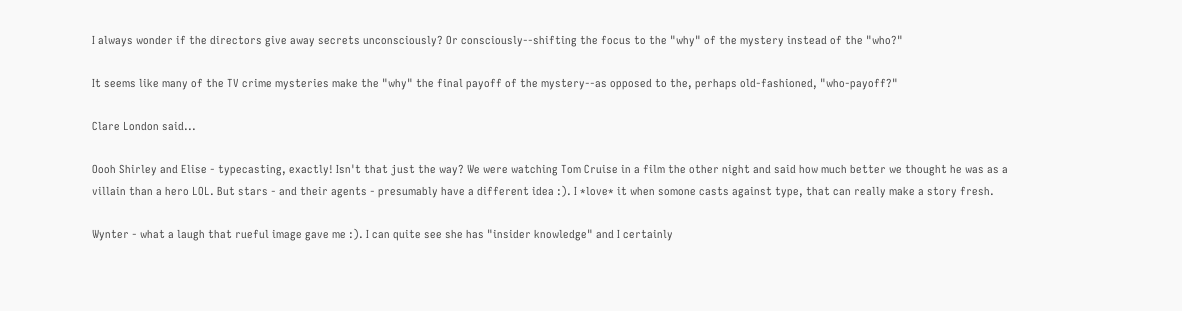I always wonder if the directors give away secrets unconsciously? Or consciously--shifting the focus to the "why" of the mystery instead of the "who?"

It seems like many of the TV crime mysteries make the "why" the final payoff of the mystery--as opposed to the, perhaps old-fashioned, "who-payoff?"

Clare London said...

Oooh Shirley and Elise - typecasting, exactly! Isn't that just the way? We were watching Tom Cruise in a film the other night and said how much better we thought he was as a villain than a hero LOL. But stars - and their agents - presumably have a different idea :). I *love* it when somone casts against type, that can really make a story fresh.

Wynter - what a laugh that rueful image gave me :). I can quite see she has "insider knowledge" and I certainly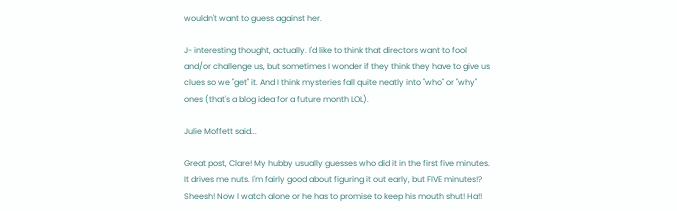wouldn't want to guess against her.

J- interesting thought, actually. I'd like to think that directors want to fool and/or challenge us, but sometimes I wonder if they think they have to give us clues so we "get" it. And I think mysteries fall quite neatly into "who" or "why" ones (that's a blog idea for a future month LOL).

Julie Moffett said...

Great post, Clare! My hubby usually guesses who did it in the first five minutes. It drives me nuts. I'm fairly good about figuring it out early, but FIVE minutes!? Sheesh! Now I watch alone or he has to promise to keep his mouth shut! Ha!!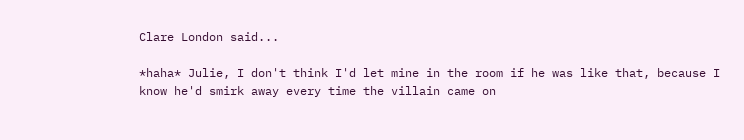Clare London said...

*haha* Julie, I don't think I'd let mine in the room if he was like that, because I know he'd smirk away every time the villain came on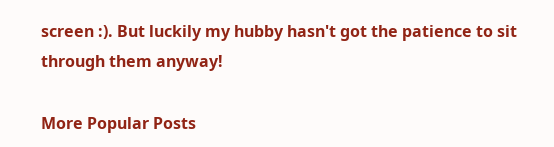screen :). But luckily my hubby hasn't got the patience to sit through them anyway!

More Popular Posts